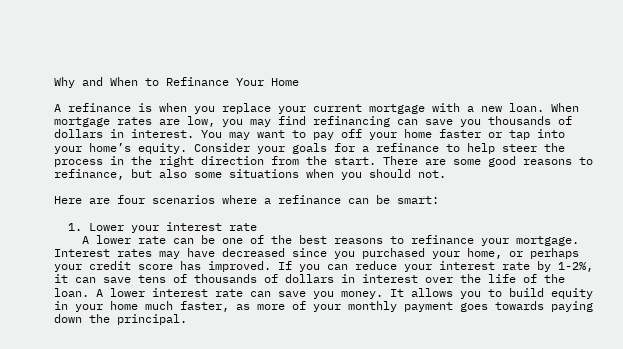Why and When to Refinance Your Home

A refinance is when you replace your current mortgage with a new loan. When mortgage rates are low, you may find refinancing can save you thousands of dollars in interest. You may want to pay off your home faster or tap into your home’s equity. Consider your goals for a refinance to help steer the process in the right direction from the start. There are some good reasons to refinance, but also some situations when you should not.

Here are four scenarios where a refinance can be smart:

  1. Lower your interest rate
    A lower rate can be one of the best reasons to refinance your mortgage. Interest rates may have decreased since you purchased your home, or perhaps your credit score has improved. If you can reduce your interest rate by 1-2%, it can save tens of thousands of dollars in interest over the life of the loan. A lower interest rate can save you money. It allows you to build equity in your home much faster, as more of your monthly payment goes towards paying down the principal.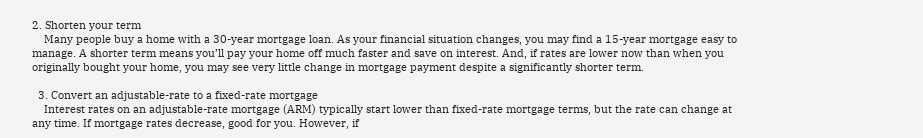2. Shorten your term
    Many people buy a home with a 30-year mortgage loan. As your financial situation changes, you may find a 15-year mortgage easy to manage. A shorter term means you’ll pay your home off much faster and save on interest. And, if rates are lower now than when you originally bought your home, you may see very little change in mortgage payment despite a significantly shorter term.

  3. Convert an adjustable-rate to a fixed-rate mortgage
    Interest rates on an adjustable-rate mortgage (ARM) typically start lower than fixed-rate mortgage terms, but the rate can change at any time. If mortgage rates decrease, good for you. However, if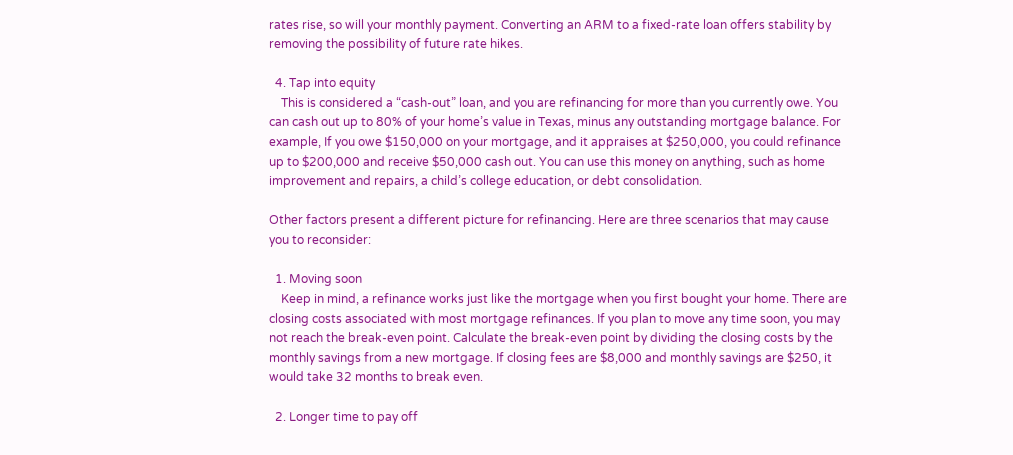rates rise, so will your monthly payment. Converting an ARM to a fixed-rate loan offers stability by removing the possibility of future rate hikes.

  4. Tap into equity
    This is considered a “cash-out” loan, and you are refinancing for more than you currently owe. You can cash out up to 80% of your home’s value in Texas, minus any outstanding mortgage balance. For example, If you owe $150,000 on your mortgage, and it appraises at $250,000, you could refinance up to $200,000 and receive $50,000 cash out. You can use this money on anything, such as home improvement and repairs, a child’s college education, or debt consolidation.

Other factors present a different picture for refinancing. Here are three scenarios that may cause you to reconsider:

  1. Moving soon
    Keep in mind, a refinance works just like the mortgage when you first bought your home. There are closing costs associated with most mortgage refinances. If you plan to move any time soon, you may not reach the break-even point. Calculate the break-even point by dividing the closing costs by the monthly savings from a new mortgage. If closing fees are $8,000 and monthly savings are $250, it would take 32 months to break even.

  2. Longer time to pay off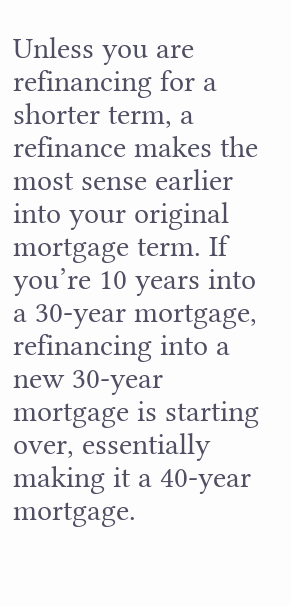Unless you are refinancing for a shorter term, a refinance makes the most sense earlier into your original mortgage term. If you’re 10 years into a 30-year mortgage, refinancing into a new 30-year mortgage is starting over, essentially making it a 40-year mortgage.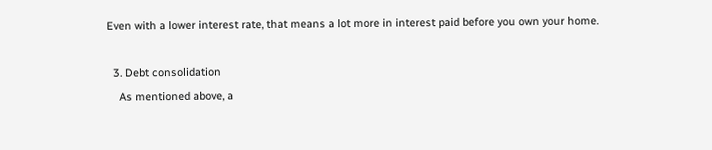Even with a lower interest rate, that means a lot more in interest paid before you own your home.

  3. Debt consolidation
    As mentioned above, a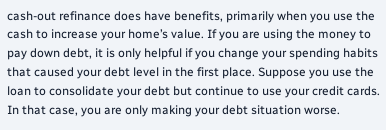cash-out refinance does have benefits, primarily when you use the cash to increase your home’s value. If you are using the money to pay down debt, it is only helpful if you change your spending habits that caused your debt level in the first place. Suppose you use the loan to consolidate your debt but continue to use your credit cards. In that case, you are only making your debt situation worse.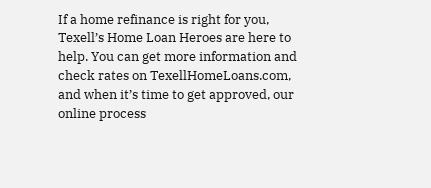If a home refinance is right for you, Texell’s Home Loan Heroes are here to help. You can get more information and check rates on TexellHomeLoans.com, and when it’s time to get approved, our online process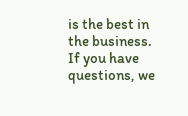is the best in the business. If you have questions, we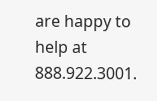are happy to help at 888.922.3001.